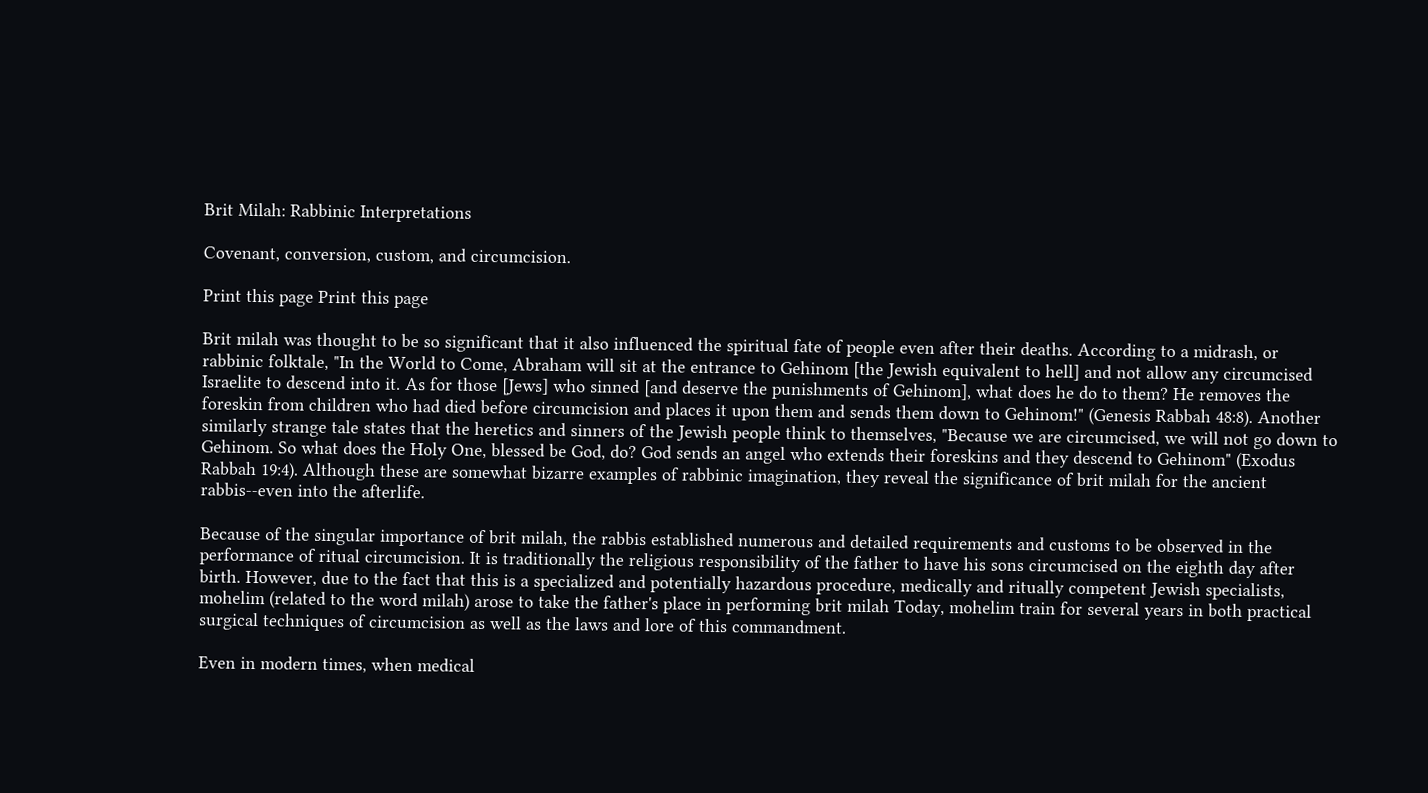Brit Milah: Rabbinic Interpretations

Covenant, conversion, custom, and circumcision.

Print this page Print this page

Brit milah was thought to be so significant that it also influenced the spiritual fate of people even after their deaths. According to a midrash, or rabbinic folktale, "In the World to Come, Abraham will sit at the entrance to Gehinom [the Jewish equivalent to hell] and not allow any circumcised Israelite to descend into it. As for those [Jews] who sinned [and deserve the punishments of Gehinom], what does he do to them? He removes the foreskin from children who had died before circumcision and places it upon them and sends them down to Gehinom!" (Genesis Rabbah 48:8). Another similarly strange tale states that the heretics and sinners of the Jewish people think to themselves, "Because we are circumcised, we will not go down to Gehinom. So what does the Holy One, blessed be God, do? God sends an angel who extends their foreskins and they descend to Gehinom" (Exodus Rabbah 19:4). Although these are somewhat bizarre examples of rabbinic imagination, they reveal the significance of brit milah for the ancient rabbis--even into the afterlife.

Because of the singular importance of brit milah, the rabbis established numerous and detailed requirements and customs to be observed in the performance of ritual circumcision. It is traditionally the religious responsibility of the father to have his sons circumcised on the eighth day after birth. However, due to the fact that this is a specialized and potentially hazardous procedure, medically and ritually competent Jewish specialists, mohelim (related to the word milah) arose to take the father's place in performing brit milah Today, mohelim train for several years in both practical surgical techniques of circumcision as well as the laws and lore of this commandment.

Even in modern times, when medical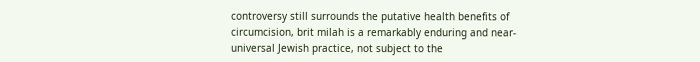controversy still surrounds the putative health benefits of circumcision, brit milah is a remarkably enduring and near-universal Jewish practice, not subject to the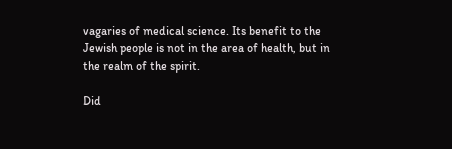vagaries of medical science. Its benefit to the Jewish people is not in the area of health, but in the realm of the spirit.

Did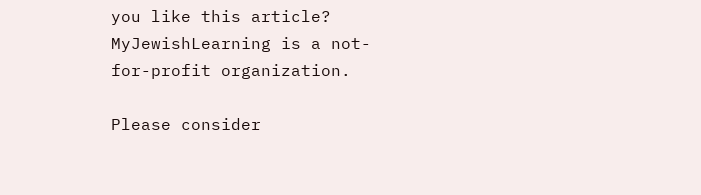you like this article?  MyJewishLearning is a not-for-profit organization.

Please consider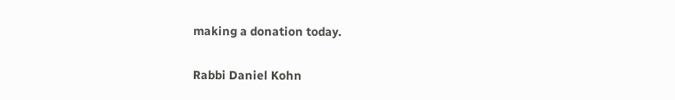making a donation today.

Rabbi Daniel Kohn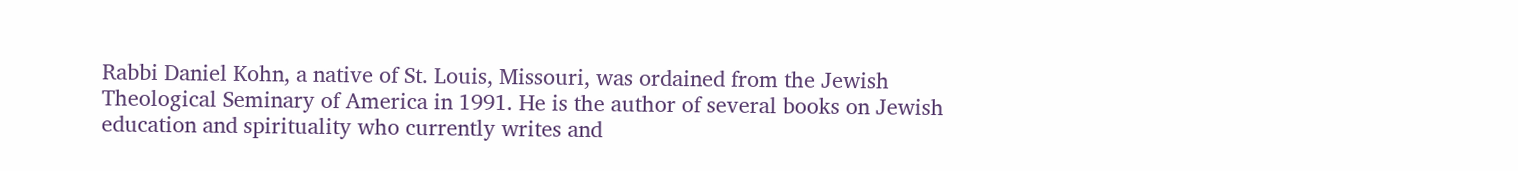Rabbi Daniel Kohn, a native of St. Louis, Missouri, was ordained from the Jewish Theological Seminary of America in 1991. He is the author of several books on Jewish education and spirituality who currently writes and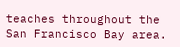teaches throughout the San Francisco Bay area.